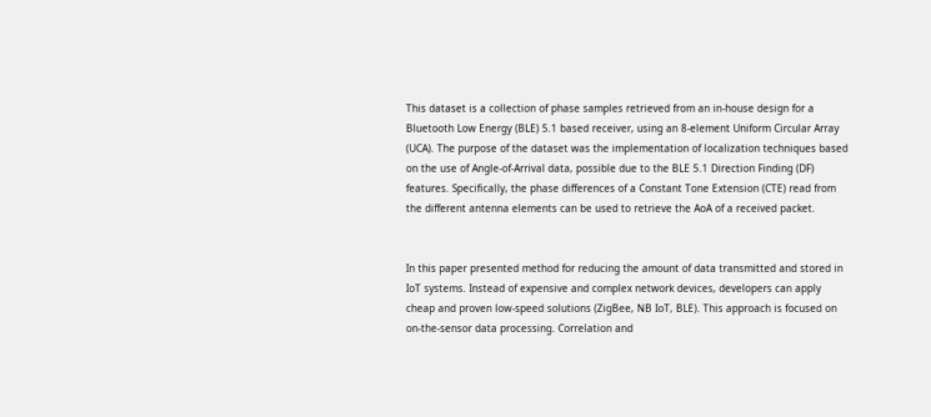This dataset is a collection of phase samples retrieved from an in-house design for a Bluetooth Low Energy (BLE) 5.1 based receiver, using an 8-element Uniform Circular Array (UCA). The purpose of the dataset was the implementation of localization techniques based on the use of Angle-of-Arrival data, possible due to the BLE 5.1 Direction Finding (DF) features. Specifically, the phase differences of a Constant Tone Extension (CTE) read from the different antenna elements can be used to retrieve the AoA of a received packet.


In this paper presented method for reducing the amount of data transmitted and stored in IoT systems. Instead of expensive and complex network devices, developers can apply cheap and proven low-speed solutions (ZigBee, NB IoT, BLE). This approach is focused on on-the-sensor data processing. Correlation and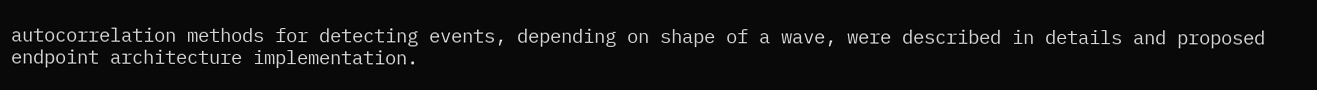autocorrelation methods for detecting events, depending on shape of a wave, were described in details and proposed endpoint architecture implementation.